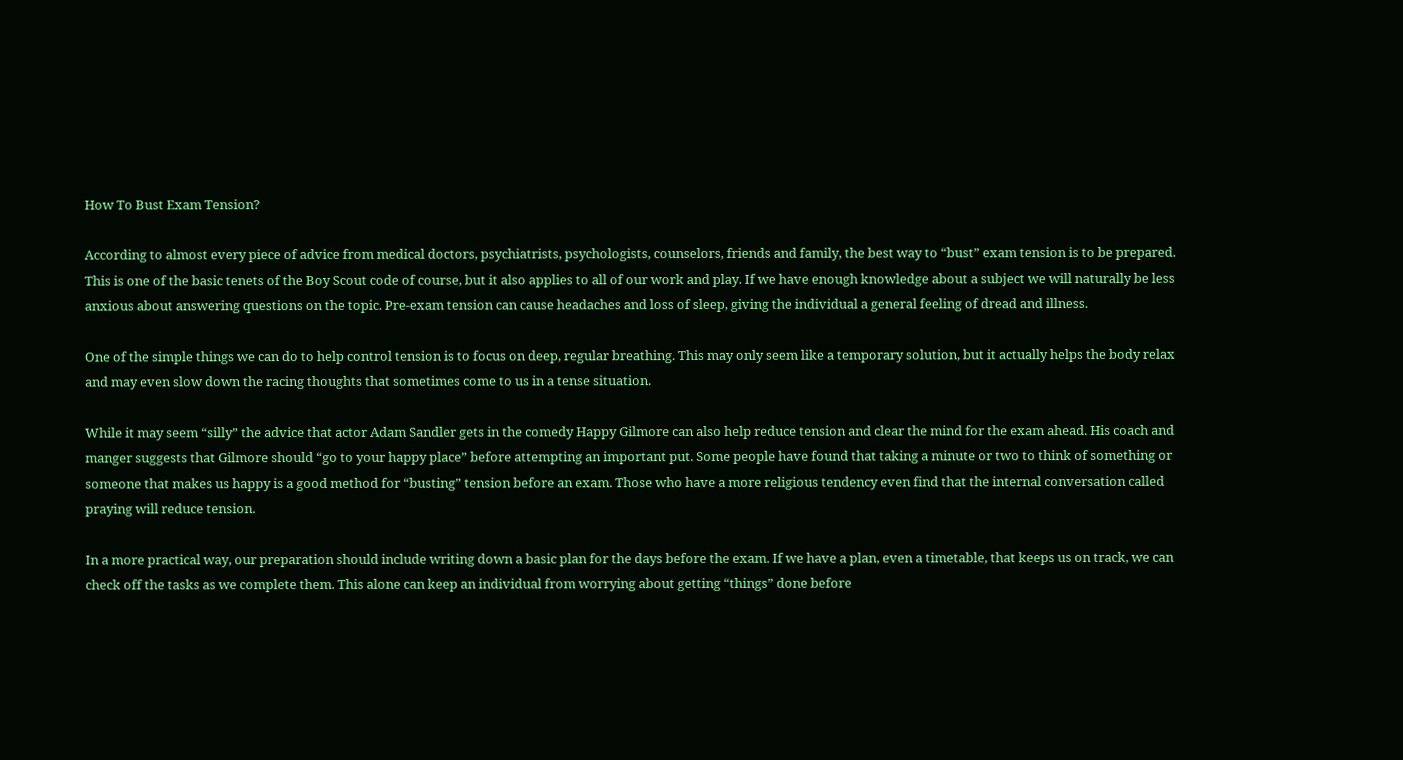How To Bust Exam Tension?

According to almost every piece of advice from medical doctors, psychiatrists, psychologists, counselors, friends and family, the best way to “bust” exam tension is to be prepared. This is one of the basic tenets of the Boy Scout code of course, but it also applies to all of our work and play. If we have enough knowledge about a subject we will naturally be less anxious about answering questions on the topic. Pre-exam tension can cause headaches and loss of sleep, giving the individual a general feeling of dread and illness.

One of the simple things we can do to help control tension is to focus on deep, regular breathing. This may only seem like a temporary solution, but it actually helps the body relax and may even slow down the racing thoughts that sometimes come to us in a tense situation.

While it may seem “silly” the advice that actor Adam Sandler gets in the comedy Happy Gilmore can also help reduce tension and clear the mind for the exam ahead. His coach and manger suggests that Gilmore should “go to your happy place” before attempting an important put. Some people have found that taking a minute or two to think of something or someone that makes us happy is a good method for “busting” tension before an exam. Those who have a more religious tendency even find that the internal conversation called praying will reduce tension.

In a more practical way, our preparation should include writing down a basic plan for the days before the exam. If we have a plan, even a timetable, that keeps us on track, we can check off the tasks as we complete them. This alone can keep an individual from worrying about getting “things” done before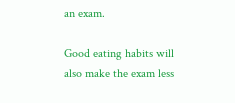an exam.

Good eating habits will also make the exam less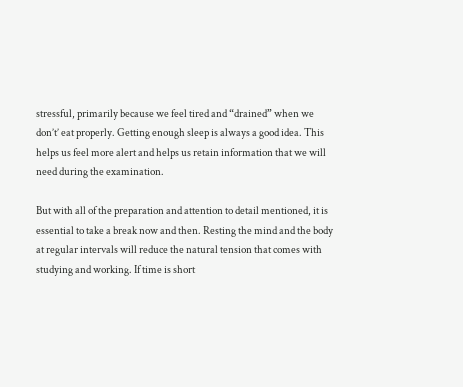stressful, primarily because we feel tired and “drained” when we don’t’ eat properly. Getting enough sleep is always a good idea. This helps us feel more alert and helps us retain information that we will need during the examination.

But with all of the preparation and attention to detail mentioned, it is essential to take a break now and then. Resting the mind and the body at regular intervals will reduce the natural tension that comes with studying and working. If time is short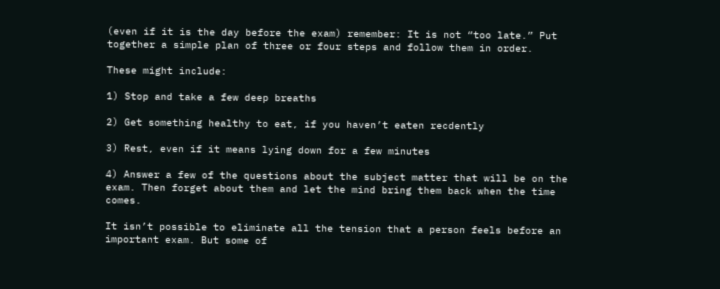(even if it is the day before the exam) remember: It is not “too late.” Put together a simple plan of three or four steps and follow them in order.

These might include:

1) Stop and take a few deep breaths

2) Get something healthy to eat, if you haven’t eaten recdently

3) Rest, even if it means lying down for a few minutes

4) Answer a few of the questions about the subject matter that will be on the exam. Then forget about them and let the mind bring them back when the time comes.

It isn’t possible to eliminate all the tension that a person feels before an important exam. But some of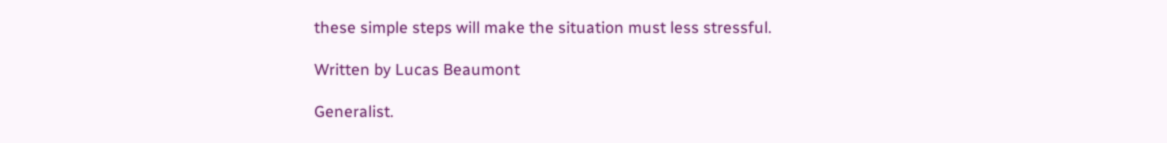these simple steps will make the situation must less stressful.

Written by Lucas Beaumont

Generalist.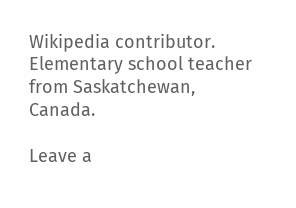Wikipedia contributor. Elementary school teacher from Saskatchewan, Canada.

Leave a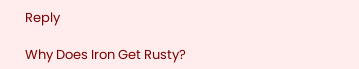Reply

Why Does Iron Get Rusty?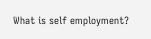What is self employment?